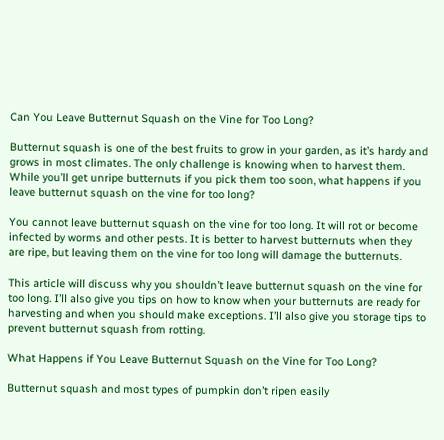Can You Leave Butternut Squash on the Vine for Too Long?

Butternut squash is one of the best fruits to grow in your garden, as it’s hardy and grows in most climates. The only challenge is knowing when to harvest them. While you’ll get unripe butternuts if you pick them too soon, what happens if you leave butternut squash on the vine for too long?

You cannot leave butternut squash on the vine for too long. It will rot or become infected by worms and other pests. It is better to harvest butternuts when they are ripe, but leaving them on the vine for too long will damage the butternuts.

This article will discuss why you shouldn’t leave butternut squash on the vine for too long. I’ll also give you tips on how to know when your butternuts are ready for harvesting and when you should make exceptions. I’ll also give you storage tips to prevent butternut squash from rotting.

What Happens if You Leave Butternut Squash on the Vine for Too Long?

Butternut squash and most types of pumpkin don’t ripen easily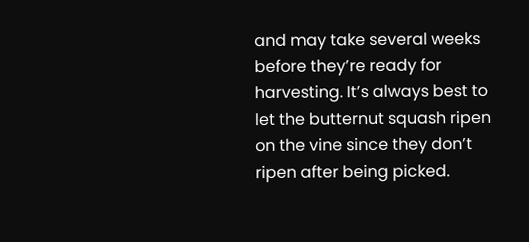and may take several weeks before they’re ready for harvesting. It’s always best to let the butternut squash ripen on the vine since they don’t ripen after being picked.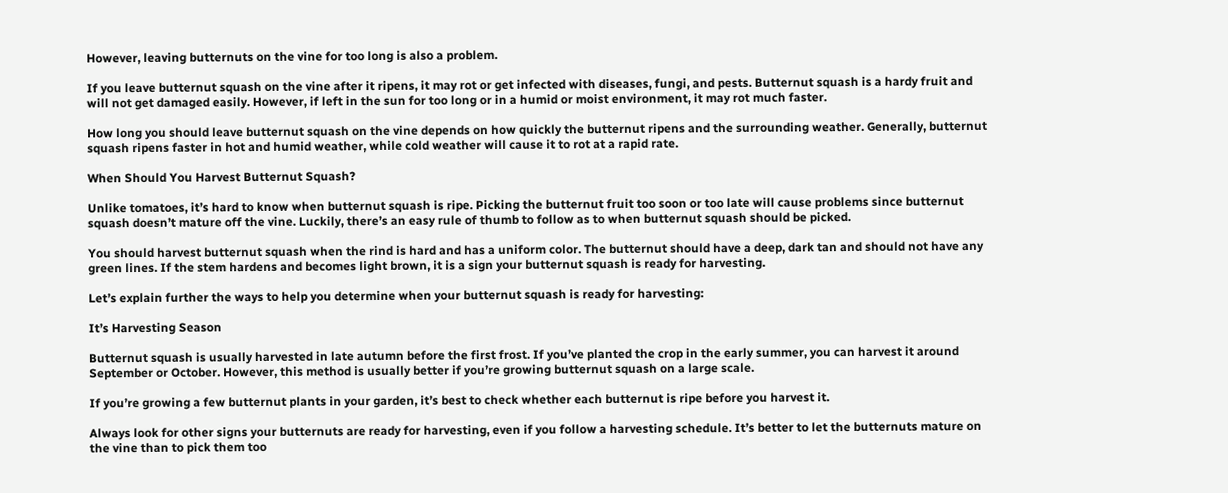However, leaving butternuts on the vine for too long is also a problem.

If you leave butternut squash on the vine after it ripens, it may rot or get infected with diseases, fungi, and pests. Butternut squash is a hardy fruit and will not get damaged easily. However, if left in the sun for too long or in a humid or moist environment, it may rot much faster.

How long you should leave butternut squash on the vine depends on how quickly the butternut ripens and the surrounding weather. Generally, butternut squash ripens faster in hot and humid weather, while cold weather will cause it to rot at a rapid rate.

When Should You Harvest Butternut Squash?

Unlike tomatoes, it’s hard to know when butternut squash is ripe. Picking the butternut fruit too soon or too late will cause problems since butternut squash doesn’t mature off the vine. Luckily, there’s an easy rule of thumb to follow as to when butternut squash should be picked.

You should harvest butternut squash when the rind is hard and has a uniform color. The butternut should have a deep, dark tan and should not have any green lines. If the stem hardens and becomes light brown, it is a sign your butternut squash is ready for harvesting.

Let’s explain further the ways to help you determine when your butternut squash is ready for harvesting:

It’s Harvesting Season

Butternut squash is usually harvested in late autumn before the first frost. If you’ve planted the crop in the early summer, you can harvest it around September or October. However, this method is usually better if you’re growing butternut squash on a large scale.

If you’re growing a few butternut plants in your garden, it’s best to check whether each butternut is ripe before you harvest it.

Always look for other signs your butternuts are ready for harvesting, even if you follow a harvesting schedule. It’s better to let the butternuts mature on the vine than to pick them too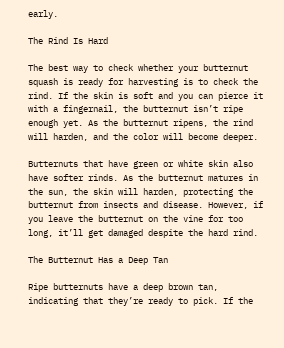early.

The Rind Is Hard

The best way to check whether your butternut squash is ready for harvesting is to check the rind. If the skin is soft and you can pierce it with a fingernail, the butternut isn’t ripe enough yet. As the butternut ripens, the rind will harden, and the color will become deeper.

Butternuts that have green or white skin also have softer rinds. As the butternut matures in the sun, the skin will harden, protecting the butternut from insects and disease. However, if you leave the butternut on the vine for too long, it’ll get damaged despite the hard rind.

The Butternut Has a Deep Tan

Ripe butternuts have a deep brown tan, indicating that they’re ready to pick. If the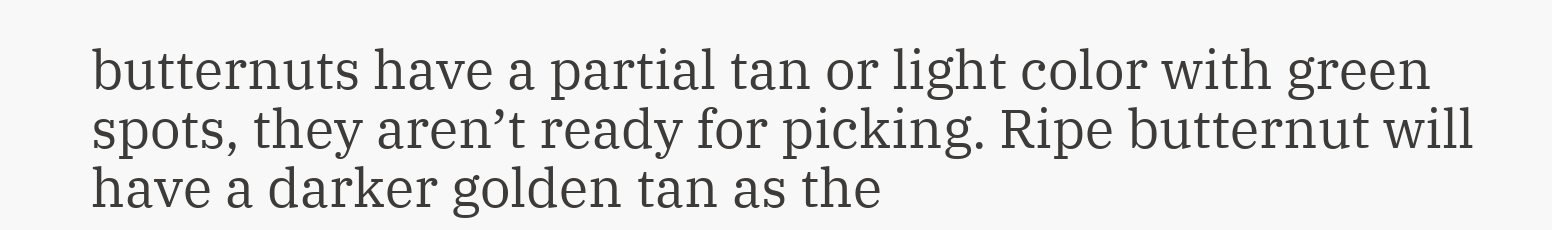butternuts have a partial tan or light color with green spots, they aren’t ready for picking. Ripe butternut will have a darker golden tan as the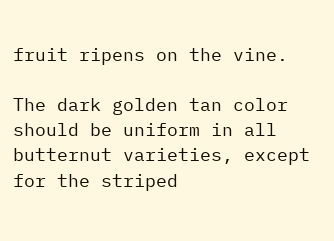fruit ripens on the vine.

The dark golden tan color should be uniform in all butternut varieties, except for the striped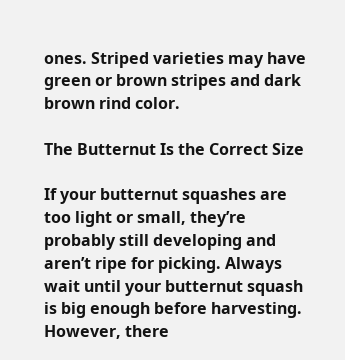ones. Striped varieties may have green or brown stripes and dark brown rind color.

The Butternut Is the Correct Size

If your butternut squashes are too light or small, they’re probably still developing and aren’t ripe for picking. Always wait until your butternut squash is big enough before harvesting. However, there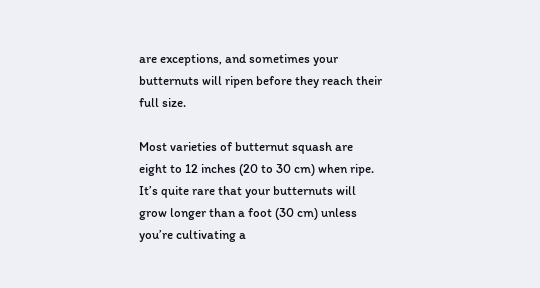are exceptions, and sometimes your butternuts will ripen before they reach their full size.

Most varieties of butternut squash are eight to 12 inches (20 to 30 cm) when ripe. It’s quite rare that your butternuts will grow longer than a foot (30 cm) unless you’re cultivating a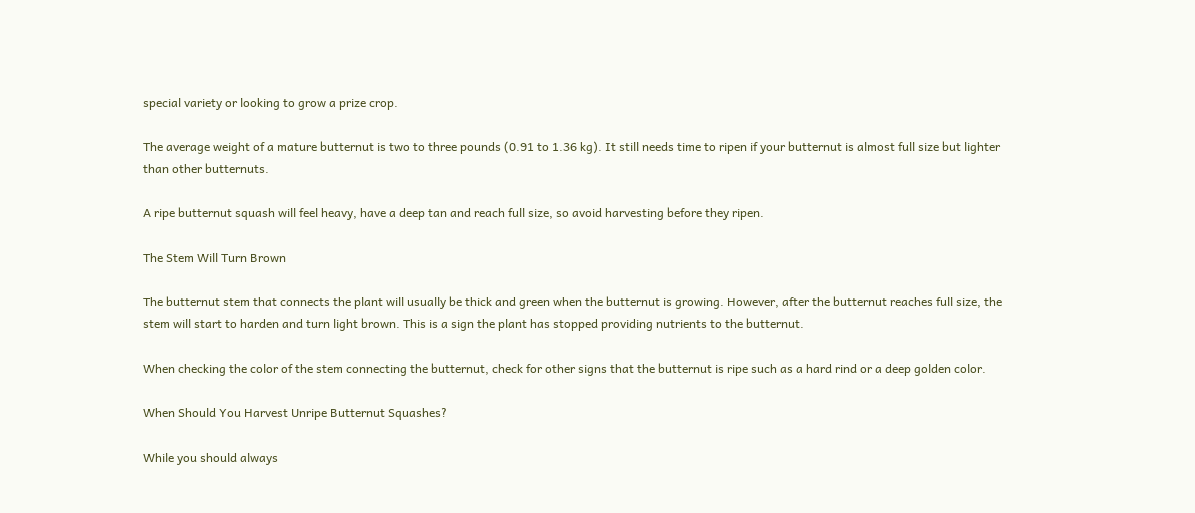special variety or looking to grow a prize crop.

The average weight of a mature butternut is two to three pounds (0.91 to 1.36 kg). It still needs time to ripen if your butternut is almost full size but lighter than other butternuts.

A ripe butternut squash will feel heavy, have a deep tan and reach full size, so avoid harvesting before they ripen.

The Stem Will Turn Brown

The butternut stem that connects the plant will usually be thick and green when the butternut is growing. However, after the butternut reaches full size, the stem will start to harden and turn light brown. This is a sign the plant has stopped providing nutrients to the butternut.

When checking the color of the stem connecting the butternut, check for other signs that the butternut is ripe such as a hard rind or a deep golden color.

When Should You Harvest Unripe Butternut Squashes?

While you should always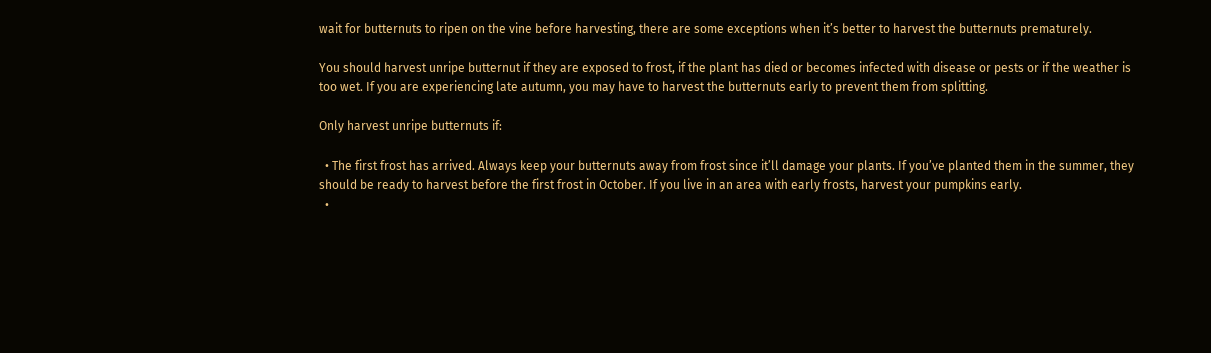wait for butternuts to ripen on the vine before harvesting, there are some exceptions when it’s better to harvest the butternuts prematurely.

You should harvest unripe butternut if they are exposed to frost, if the plant has died or becomes infected with disease or pests or if the weather is too wet. If you are experiencing late autumn, you may have to harvest the butternuts early to prevent them from splitting.

Only harvest unripe butternuts if:

  • The first frost has arrived. Always keep your butternuts away from frost since it’ll damage your plants. If you’ve planted them in the summer, they should be ready to harvest before the first frost in October. If you live in an area with early frosts, harvest your pumpkins early.
  •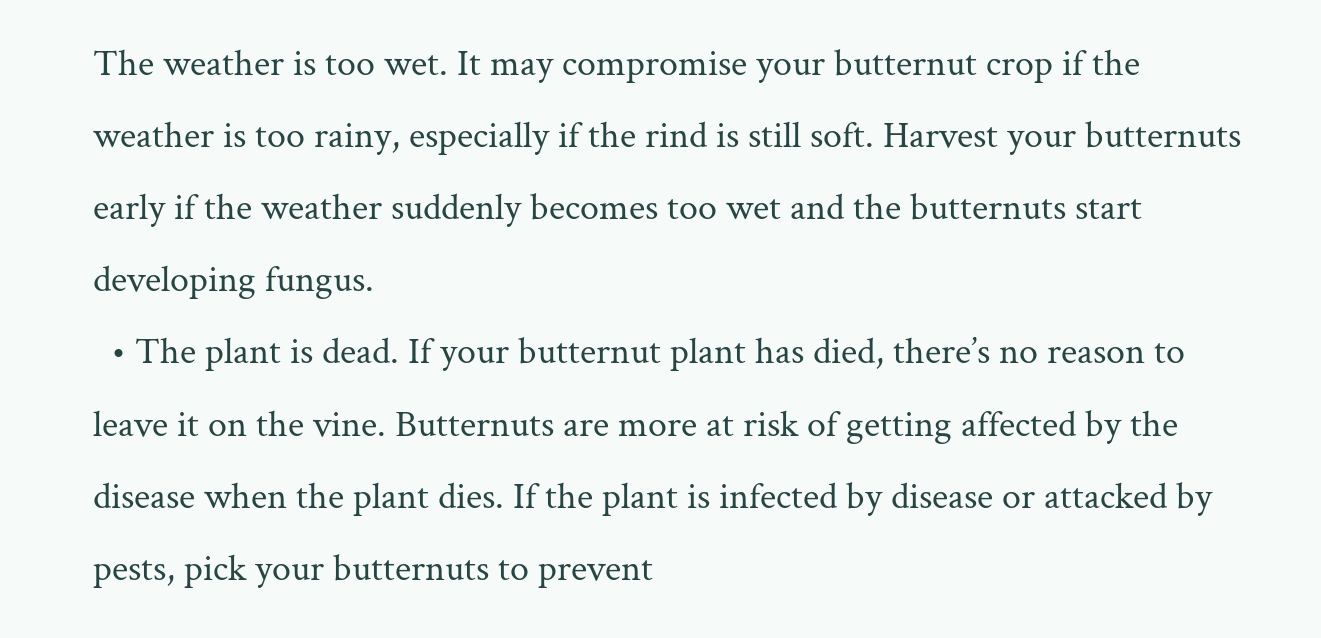The weather is too wet. It may compromise your butternut crop if the weather is too rainy, especially if the rind is still soft. Harvest your butternuts early if the weather suddenly becomes too wet and the butternuts start developing fungus.
  • The plant is dead. If your butternut plant has died, there’s no reason to leave it on the vine. Butternuts are more at risk of getting affected by the disease when the plant dies. If the plant is infected by disease or attacked by pests, pick your butternuts to prevent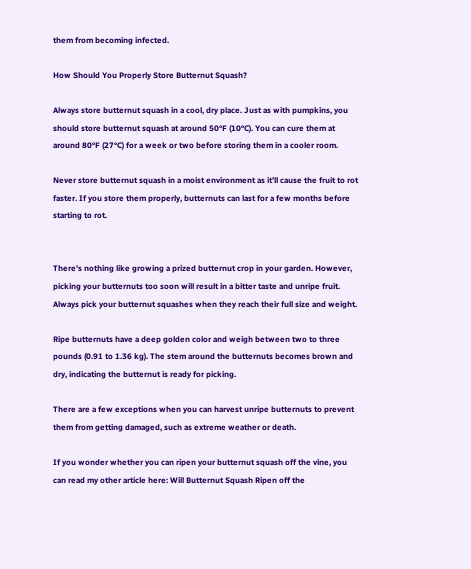them from becoming infected.

How Should You Properly Store Butternut Squash?

Always store butternut squash in a cool, dry place. Just as with pumpkins, you should store butternut squash at around 50°F (10°C). You can cure them at around 80°F (27°C) for a week or two before storing them in a cooler room.

Never store butternut squash in a moist environment as it’ll cause the fruit to rot faster. If you store them properly, butternuts can last for a few months before starting to rot.


There’s nothing like growing a prized butternut crop in your garden. However, picking your butternuts too soon will result in a bitter taste and unripe fruit. Always pick your butternut squashes when they reach their full size and weight.

Ripe butternuts have a deep golden color and weigh between two to three pounds (0.91 to 1.36 kg). The stem around the butternuts becomes brown and dry, indicating the butternut is ready for picking.

There are a few exceptions when you can harvest unripe butternuts to prevent them from getting damaged, such as extreme weather or death.

If you wonder whether you can ripen your butternut squash off the vine, you can read my other article here: Will Butternut Squash Ripen off the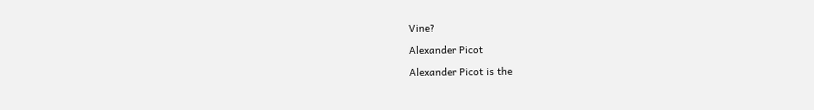Vine?

Alexander Picot

Alexander Picot is the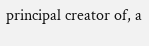principal creator of, a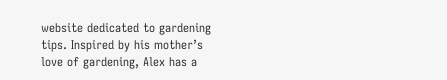website dedicated to gardening tips. Inspired by his mother’s love of gardening, Alex has a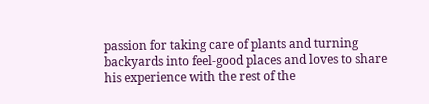passion for taking care of plants and turning backyards into feel-good places and loves to share his experience with the rest of the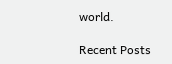world.

Recent Posts